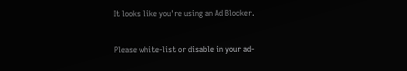It looks like you're using an Ad Blocker.

Please white-list or disable in your ad-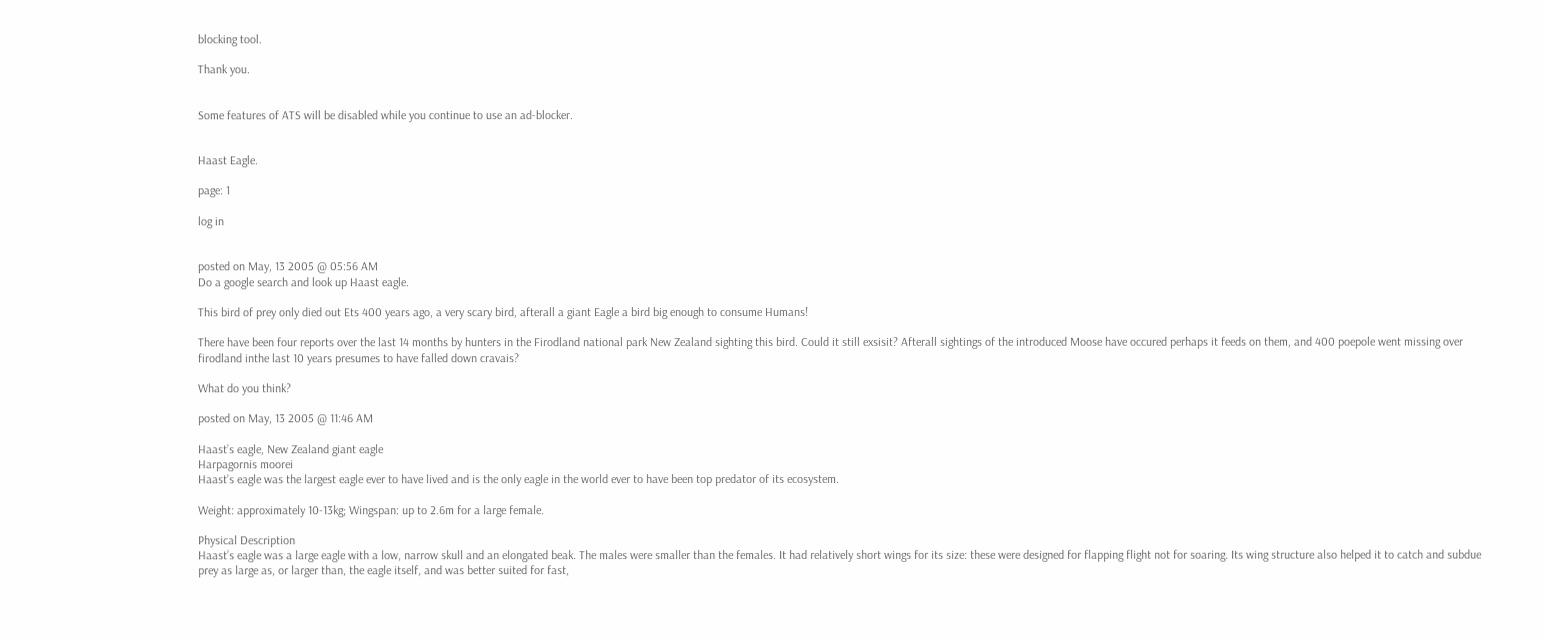blocking tool.

Thank you.


Some features of ATS will be disabled while you continue to use an ad-blocker.


Haast Eagle.

page: 1

log in


posted on May, 13 2005 @ 05:56 AM
Do a google search and look up Haast eagle.

This bird of prey only died out Ets 400 years ago, a very scary bird, afterall a giant Eagle a bird big enough to consume Humans!

There have been four reports over the last 14 months by hunters in the Firodland national park New Zealand sighting this bird. Could it still exsisit? Afterall sightings of the introduced Moose have occured perhaps it feeds on them, and 400 poepole went missing over firodland inthe last 10 years presumes to have falled down cravais?

What do you think?

posted on May, 13 2005 @ 11:46 AM

Haast’s eagle, New Zealand giant eagle
Harpagornis moorei
Haast’s eagle was the largest eagle ever to have lived and is the only eagle in the world ever to have been top predator of its ecosystem.

Weight: approximately 10-13kg; Wingspan: up to 2.6m for a large female.

Physical Description
Haast’s eagle was a large eagle with a low, narrow skull and an elongated beak. The males were smaller than the females. It had relatively short wings for its size: these were designed for flapping flight not for soaring. Its wing structure also helped it to catch and subdue prey as large as, or larger than, the eagle itself, and was better suited for fast,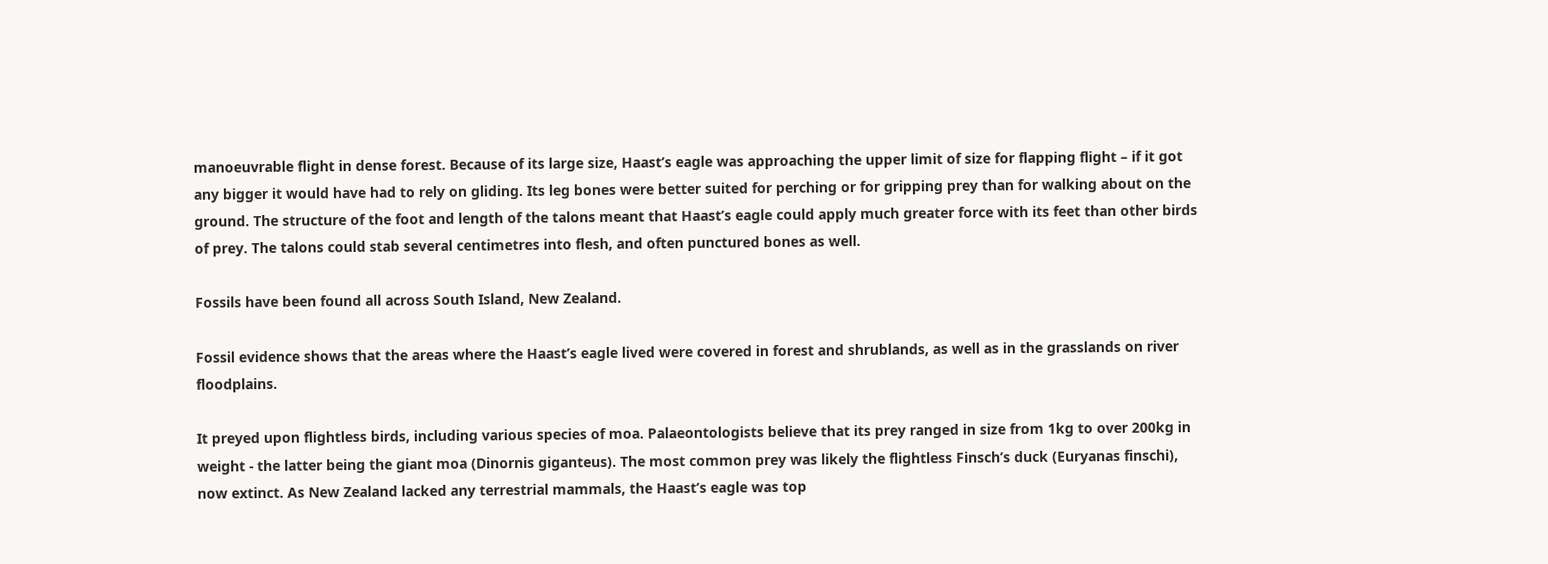manoeuvrable flight in dense forest. Because of its large size, Haast’s eagle was approaching the upper limit of size for flapping flight – if it got any bigger it would have had to rely on gliding. Its leg bones were better suited for perching or for gripping prey than for walking about on the ground. The structure of the foot and length of the talons meant that Haast’s eagle could apply much greater force with its feet than other birds of prey. The talons could stab several centimetres into flesh, and often punctured bones as well.

Fossils have been found all across South Island, New Zealand.

Fossil evidence shows that the areas where the Haast’s eagle lived were covered in forest and shrublands, as well as in the grasslands on river floodplains.

It preyed upon flightless birds, including various species of moa. Palaeontologists believe that its prey ranged in size from 1kg to over 200kg in weight - the latter being the giant moa (Dinornis giganteus). The most common prey was likely the flightless Finsch’s duck (Euryanas finschi), now extinct. As New Zealand lacked any terrestrial mammals, the Haast’s eagle was top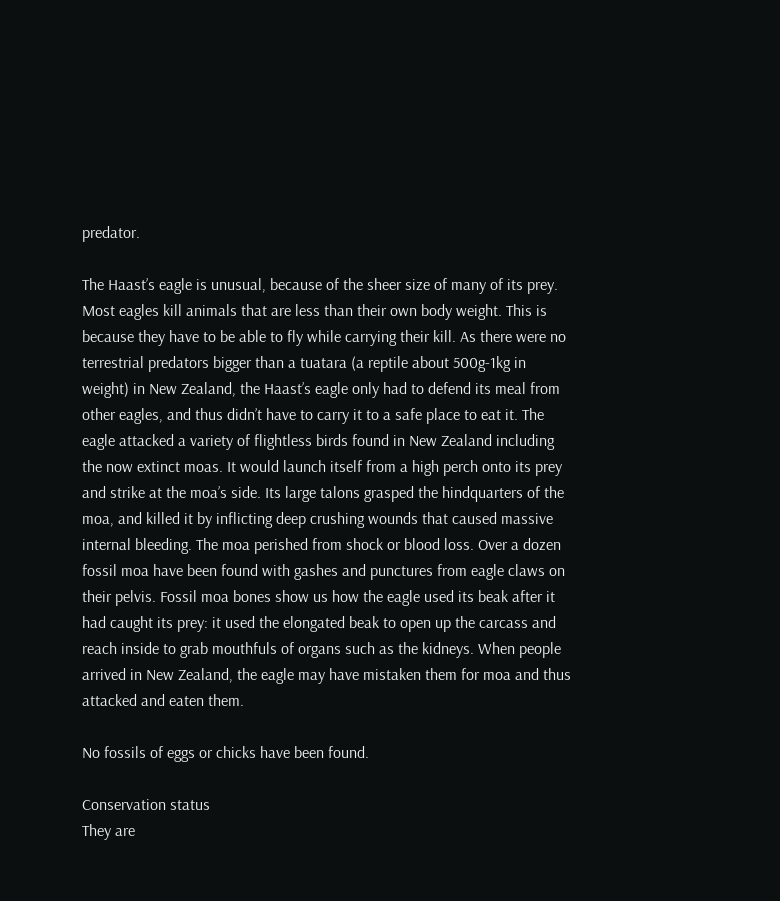predator.

The Haast’s eagle is unusual, because of the sheer size of many of its prey. Most eagles kill animals that are less than their own body weight. This is because they have to be able to fly while carrying their kill. As there were no terrestrial predators bigger than a tuatara (a reptile about 500g-1kg in weight) in New Zealand, the Haast’s eagle only had to defend its meal from other eagles, and thus didn’t have to carry it to a safe place to eat it. The eagle attacked a variety of flightless birds found in New Zealand including the now extinct moas. It would launch itself from a high perch onto its prey and strike at the moa’s side. Its large talons grasped the hindquarters of the moa, and killed it by inflicting deep crushing wounds that caused massive internal bleeding. The moa perished from shock or blood loss. Over a dozen fossil moa have been found with gashes and punctures from eagle claws on their pelvis. Fossil moa bones show us how the eagle used its beak after it had caught its prey: it used the elongated beak to open up the carcass and reach inside to grab mouthfuls of organs such as the kidneys. When people arrived in New Zealand, the eagle may have mistaken them for moa and thus attacked and eaten them.

No fossils of eggs or chicks have been found.

Conservation status
They are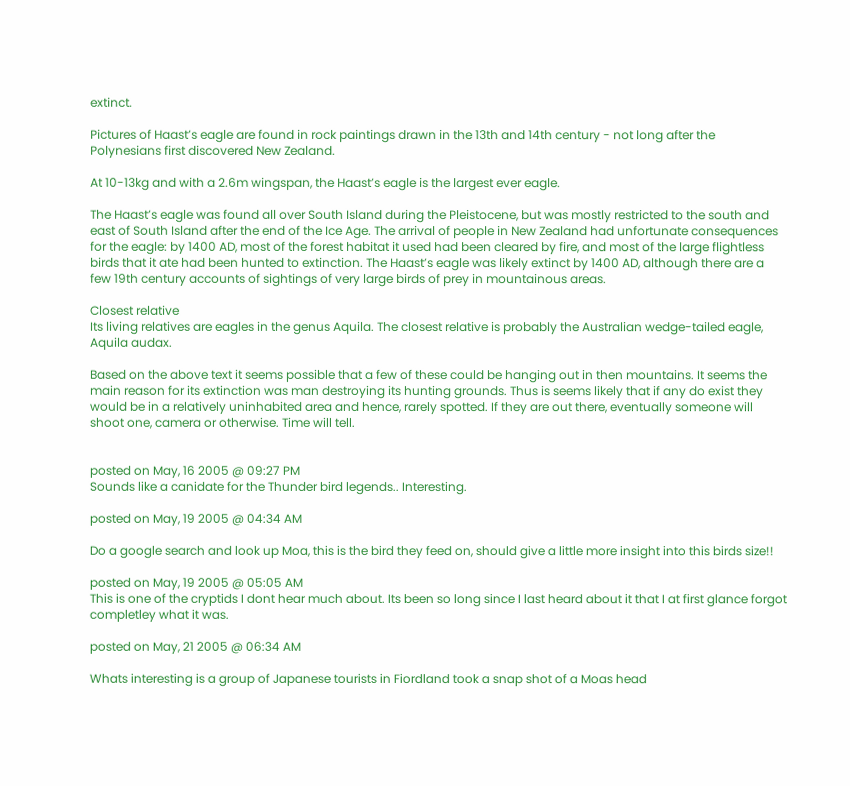extinct.

Pictures of Haast’s eagle are found in rock paintings drawn in the 13th and 14th century - not long after the Polynesians first discovered New Zealand.

At 10-13kg and with a 2.6m wingspan, the Haast’s eagle is the largest ever eagle.

The Haast’s eagle was found all over South Island during the Pleistocene, but was mostly restricted to the south and east of South Island after the end of the Ice Age. The arrival of people in New Zealand had unfortunate consequences for the eagle: by 1400 AD, most of the forest habitat it used had been cleared by fire, and most of the large flightless birds that it ate had been hunted to extinction. The Haast’s eagle was likely extinct by 1400 AD, although there are a few 19th century accounts of sightings of very large birds of prey in mountainous areas.

Closest relative
Its living relatives are eagles in the genus Aquila. The closest relative is probably the Australian wedge-tailed eagle, Aquila audax.

Based on the above text it seems possible that a few of these could be hanging out in then mountains. It seems the main reason for its extinction was man destroying its hunting grounds. Thus is seems likely that if any do exist they would be in a relatively uninhabited area and hence, rarely spotted. If they are out there, eventually someone will shoot one, camera or otherwise. Time will tell.


posted on May, 16 2005 @ 09:27 PM
Sounds like a canidate for the Thunder bird legends.. Interesting.

posted on May, 19 2005 @ 04:34 AM

Do a google search and look up Moa, this is the bird they feed on, should give a little more insight into this birds size!!

posted on May, 19 2005 @ 05:05 AM
This is one of the cryptids I dont hear much about. Its been so long since I last heard about it that I at first glance forgot completley what it was.

posted on May, 21 2005 @ 06:34 AM

Whats interesting is a group of Japanese tourists in Fiordland took a snap shot of a Moas head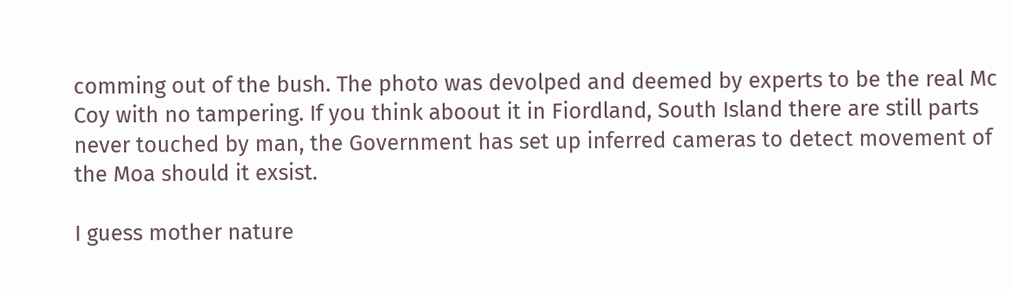comming out of the bush. The photo was devolped and deemed by experts to be the real Mc Coy with no tampering. If you think aboout it in Fiordland, South Island there are still parts never touched by man, the Government has set up inferred cameras to detect movement of the Moa should it exsist.

I guess mother nature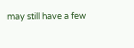may still have a few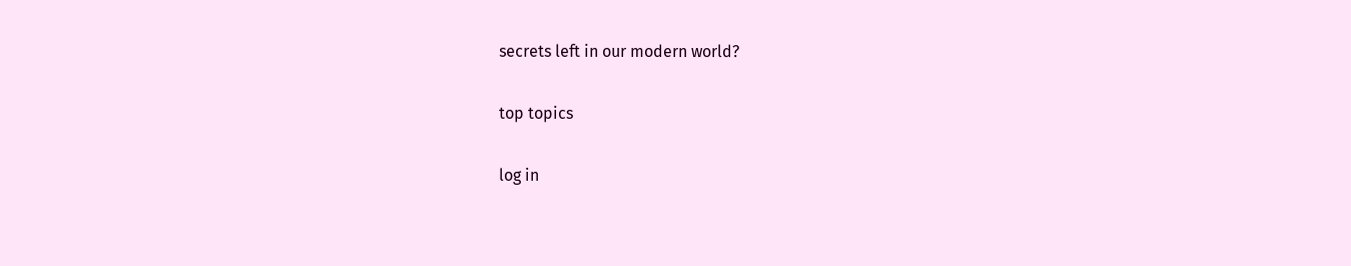secrets left in our modern world?

top topics

log in